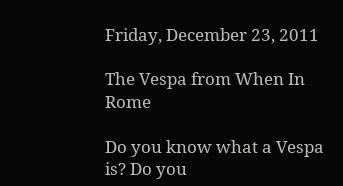Friday, December 23, 2011

The Vespa from When In Rome

Do you know what a Vespa is? Do you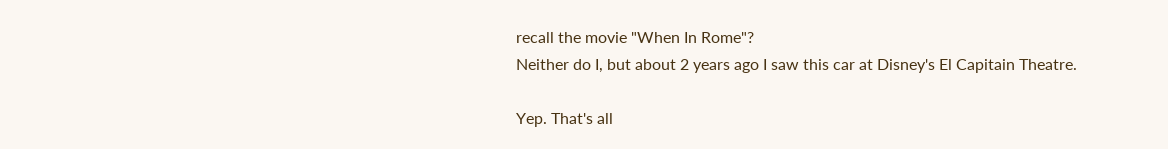recall the movie "When In Rome"?
Neither do I, but about 2 years ago I saw this car at Disney's El Capitain Theatre.

Yep. That's all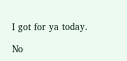I got for ya today.

No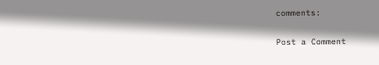comments:

Post a Comment